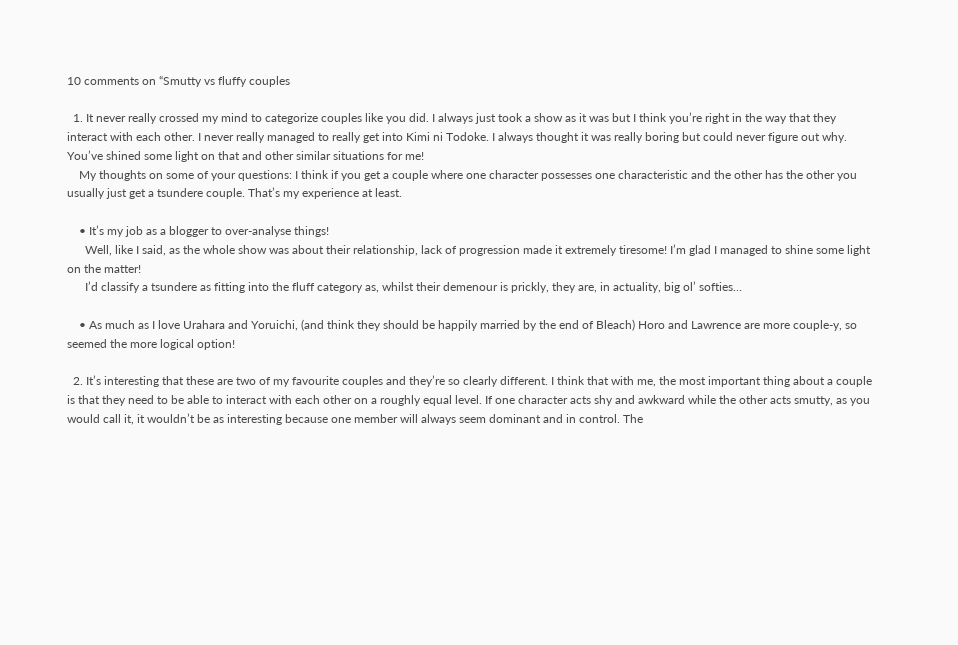10 comments on “Smutty vs fluffy couples

  1. It never really crossed my mind to categorize couples like you did. I always just took a show as it was but I think you’re right in the way that they interact with each other. I never really managed to really get into Kimi ni Todoke. I always thought it was really boring but could never figure out why. You’ve shined some light on that and other similar situations for me!
    My thoughts on some of your questions: I think if you get a couple where one character possesses one characteristic and the other has the other you usually just get a tsundere couple. That’s my experience at least.

    • It’s my job as a blogger to over-analyse things!
      Well, like I said, as the whole show was about their relationship, lack of progression made it extremely tiresome! I’m glad I managed to shine some light on the matter!
      I’d classify a tsundere as fitting into the fluff category as, whilst their demenour is prickly, they are, in actuality, big ol’ softies…

    • As much as I love Urahara and Yoruichi, (and think they should be happily married by the end of Bleach) Horo and Lawrence are more couple-y, so seemed the more logical option!

  2. It’s interesting that these are two of my favourite couples and they’re so clearly different. I think that with me, the most important thing about a couple is that they need to be able to interact with each other on a roughly equal level. If one character acts shy and awkward while the other acts smutty, as you would call it, it wouldn’t be as interesting because one member will always seem dominant and in control. The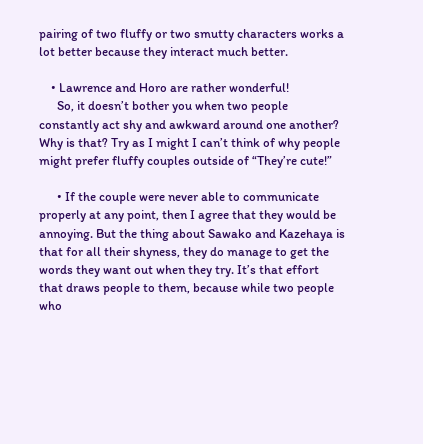pairing of two fluffy or two smutty characters works a lot better because they interact much better.

    • Lawrence and Horo are rather wonderful!
      So, it doesn’t bother you when two people constantly act shy and awkward around one another? Why is that? Try as I might I can’t think of why people might prefer fluffy couples outside of “They’re cute!”

      • If the couple were never able to communicate properly at any point, then I agree that they would be annoying. But the thing about Sawako and Kazehaya is that for all their shyness, they do manage to get the words they want out when they try. It’s that effort that draws people to them, because while two people who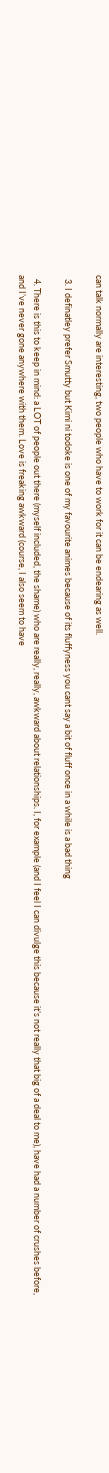can talk normally are interesting, two people who have to work for it can be endearing as well.

  3. I definatley prefer Smutty but Kimi ni todoke is one of my favourite animes because of its fluffyness you cant say a bit of fluff once in a while is a bad thing

  4. There is this to keep in mind: a LOT of people out there (myself included, the shame) who are really, really, awkward about relationships. I, for example (and I feel I can divulge this because it’s not really that big of a deal to me), have had a number of crushes before, and I’ve never gone anywhere with them. Love is freaking awkward (course, I also seem to have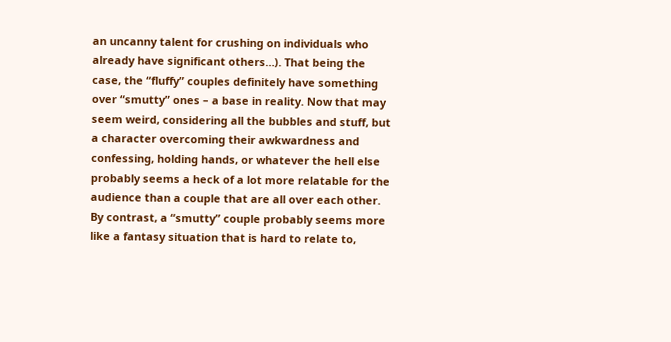an uncanny talent for crushing on individuals who already have significant others…). That being the case, the “fluffy” couples definitely have something over “smutty” ones – a base in reality. Now that may seem weird, considering all the bubbles and stuff, but a character overcoming their awkwardness and confessing, holding hands, or whatever the hell else probably seems a heck of a lot more relatable for the audience than a couple that are all over each other. By contrast, a “smutty” couple probably seems more like a fantasy situation that is hard to relate to,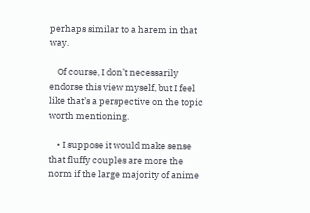perhaps similar to a harem in that way.

    Of course, I don’t necessarily endorse this view myself, but I feel like that’s a perspective on the topic worth mentioning.

    • I suppose it would make sense that fluffy couples are more the norm if the large majority of anime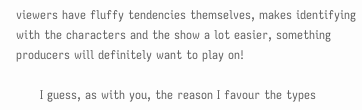viewers have fluffy tendencies themselves, makes identifying with the characters and the show a lot easier, something producers will definitely want to play on!

      I guess, as with you, the reason I favour the types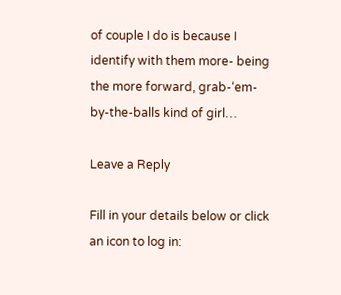of couple I do is because I identify with them more- being the more forward, grab-‘em-by-the-balls kind of girl…

Leave a Reply

Fill in your details below or click an icon to log in: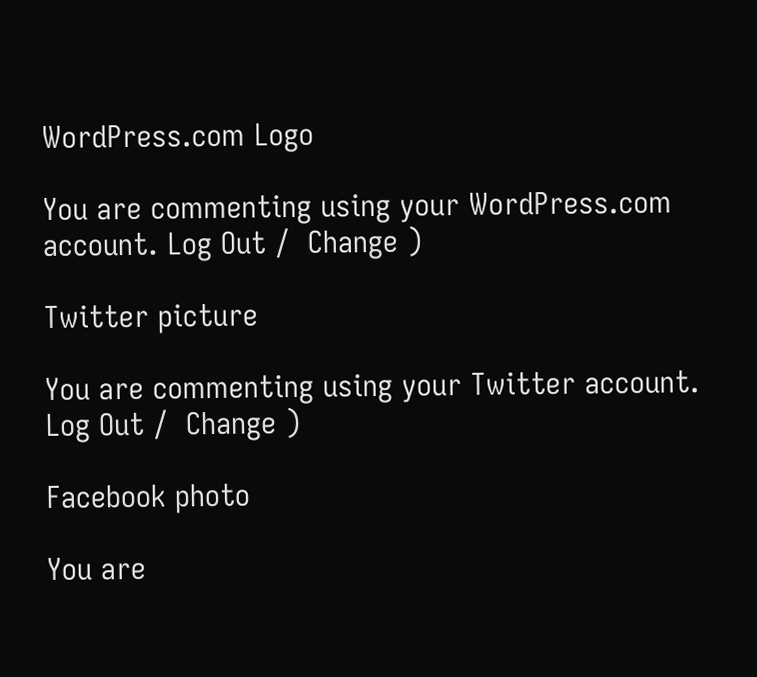WordPress.com Logo

You are commenting using your WordPress.com account. Log Out /  Change )

Twitter picture

You are commenting using your Twitter account. Log Out /  Change )

Facebook photo

You are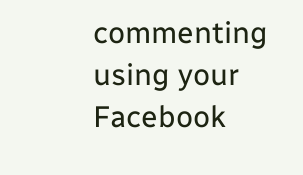commenting using your Facebook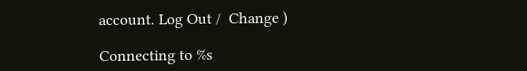account. Log Out /  Change )

Connecting to %s